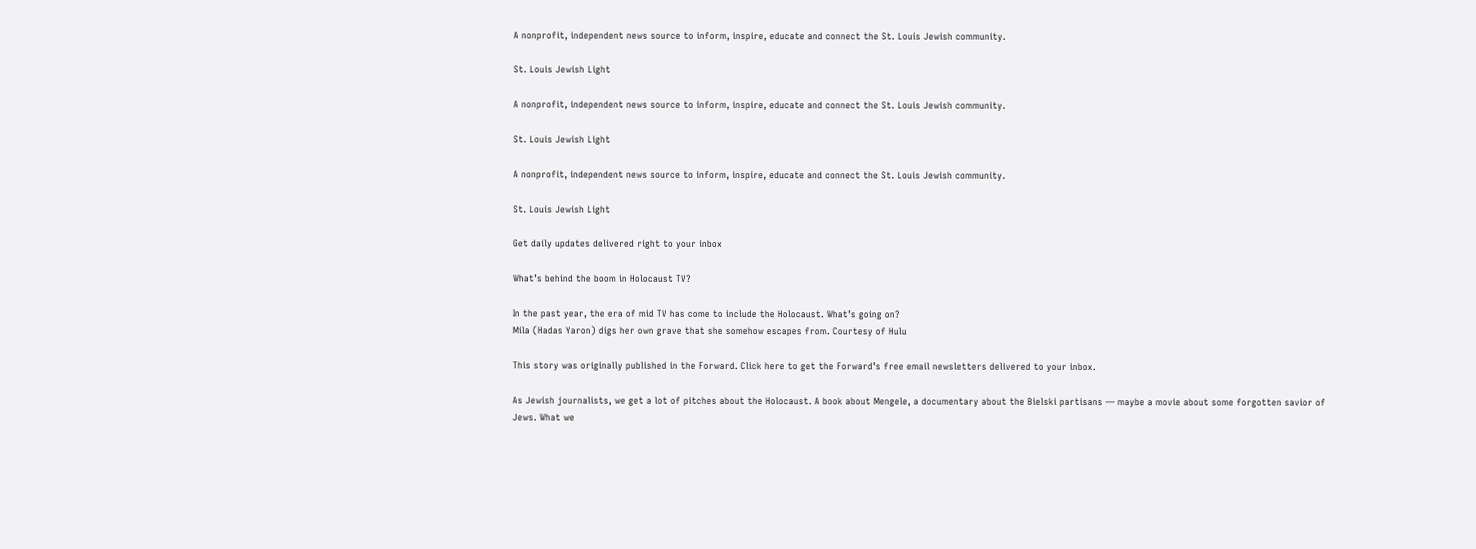A nonprofit, independent news source to inform, inspire, educate and connect the St. Louis Jewish community.

St. Louis Jewish Light

A nonprofit, independent news source to inform, inspire, educate and connect the St. Louis Jewish community.

St. Louis Jewish Light

A nonprofit, independent news source to inform, inspire, educate and connect the St. Louis Jewish community.

St. Louis Jewish Light

Get daily updates delivered right to your inbox

What’s behind the boom in Holocaust TV?

In the past year, the era of mid TV has come to include the Holocaust. What’s going on?
Mila (Hadas Yaron) digs her own grave that she somehow escapes from. Courtesy of Hulu

This story was originally published in the Forward. Click here to get the Forward’s free email newsletters delivered to your inbox.

As Jewish journalists, we get a lot of pitches about the Holocaust. A book about Mengele, a documentary about the Bielski partisans — maybe a movie about some forgotten savior of Jews. What we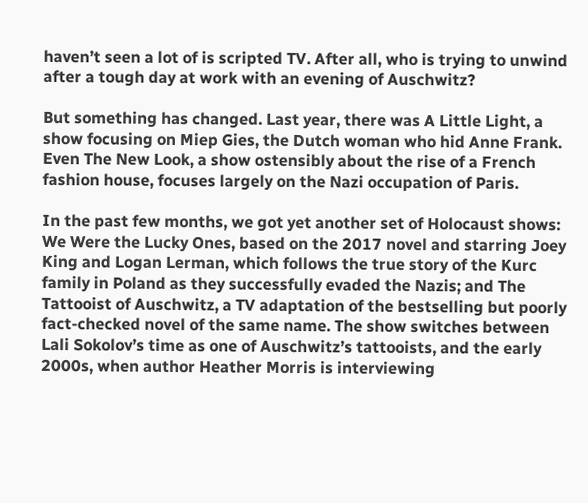haven’t seen a lot of is scripted TV. After all, who is trying to unwind after a tough day at work with an evening of Auschwitz?

But something has changed. Last year, there was A Little Light, a show focusing on Miep Gies, the Dutch woman who hid Anne Frank. Even The New Look, a show ostensibly about the rise of a French fashion house, focuses largely on the Nazi occupation of Paris.

In the past few months, we got yet another set of Holocaust shows: We Were the Lucky Ones, based on the 2017 novel and starring Joey King and Logan Lerman, which follows the true story of the Kurc family in Poland as they successfully evaded the Nazis; and The Tattooist of Auschwitz, a TV adaptation of the bestselling but poorly fact-checked novel of the same name. The show switches between Lali Sokolov’s time as one of Auschwitz’s tattooists, and the early 2000s, when author Heather Morris is interviewing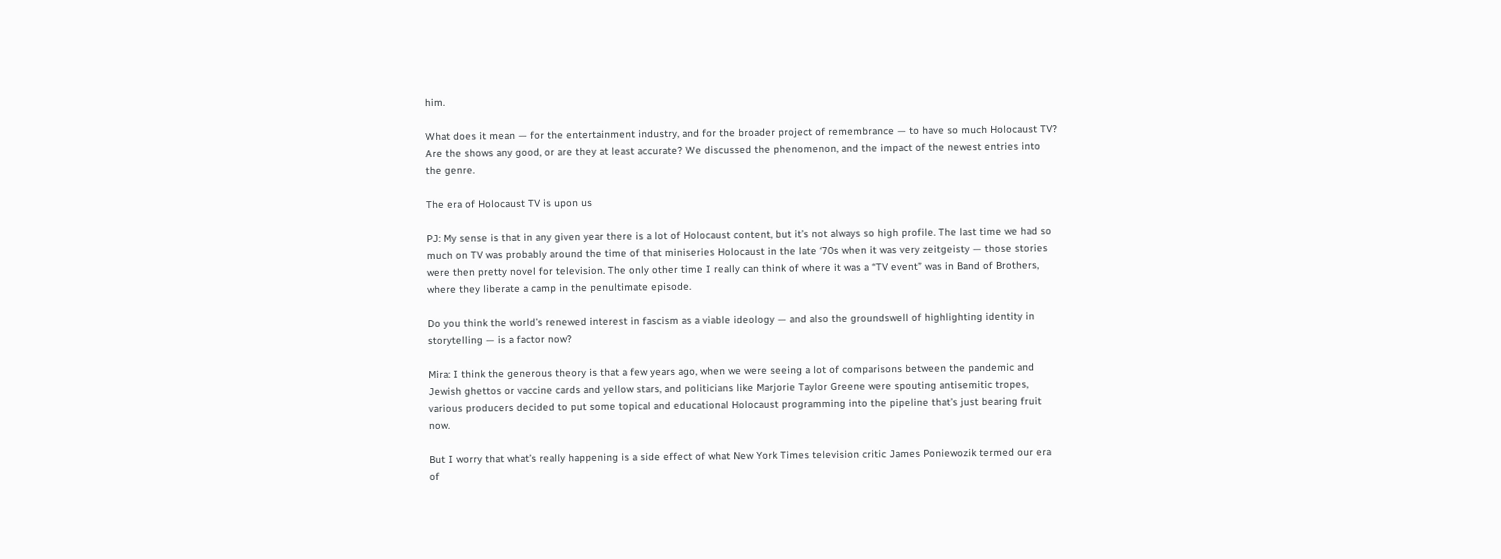him.

What does it mean — for the entertainment industry, and for the broader project of remembrance — to have so much Holocaust TV? Are the shows any good, or are they at least accurate? We discussed the phenomenon, and the impact of the newest entries into the genre.

The era of Holocaust TV is upon us

PJ: My sense is that in any given year there is a lot of Holocaust content, but it’s not always so high profile. The last time we had so much on TV was probably around the time of that miniseries Holocaust in the late ‘70s when it was very zeitgeisty — those stories were then pretty novel for television. The only other time I really can think of where it was a “TV event” was in Band of Brothers, where they liberate a camp in the penultimate episode.

Do you think the world’s renewed interest in fascism as a viable ideology — and also the groundswell of highlighting identity in storytelling — is a factor now?

Mira: I think the generous theory is that a few years ago, when we were seeing a lot of comparisons between the pandemic and Jewish ghettos or vaccine cards and yellow stars, and politicians like Marjorie Taylor Greene were spouting antisemitic tropes, various producers decided to put some topical and educational Holocaust programming into the pipeline that’s just bearing fruit now.

But I worry that what’s really happening is a side effect of what New York Times television critic James Poniewozik termed our era of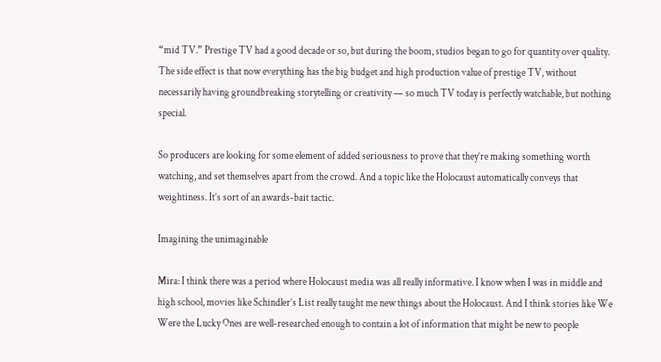“mid TV.” Prestige TV had a good decade or so, but during the boom, studios began to go for quantity over quality. The side effect is that now everything has the big budget and high production value of prestige TV, without necessarily having groundbreaking storytelling or creativity — so much TV today is perfectly watchable, but nothing special.

So producers are looking for some element of added seriousness to prove that they’re making something worth watching, and set themselves apart from the crowd. And a topic like the Holocaust automatically conveys that weightiness. It’s sort of an awards-bait tactic.

Imagining the unimaginable

Mira: I think there was a period where Holocaust media was all really informative. I know when I was in middle and high school, movies like Schindler’s List really taught me new things about the Holocaust. And I think stories like We Were the Lucky Ones are well-researched enough to contain a lot of information that might be new to people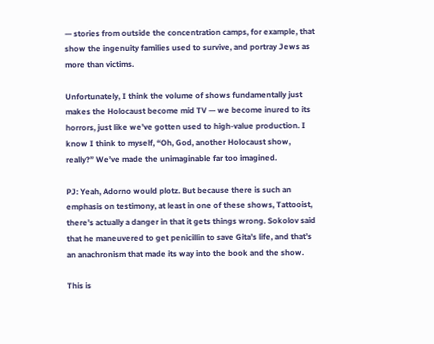— stories from outside the concentration camps, for example, that show the ingenuity families used to survive, and portray Jews as more than victims.

Unfortunately, I think the volume of shows fundamentally just makes the Holocaust become mid TV — we become inured to its horrors, just like we’ve gotten used to high-value production. I know I think to myself, “Oh, God, another Holocaust show, really?” We’ve made the unimaginable far too imagined.

PJ: Yeah, Adorno would plotz. But because there is such an emphasis on testimony, at least in one of these shows, Tattooist, there’s actually a danger in that it gets things wrong. Sokolov said that he maneuvered to get penicillin to save Gita’s life, and that’s an anachronism that made its way into the book and the show.

This is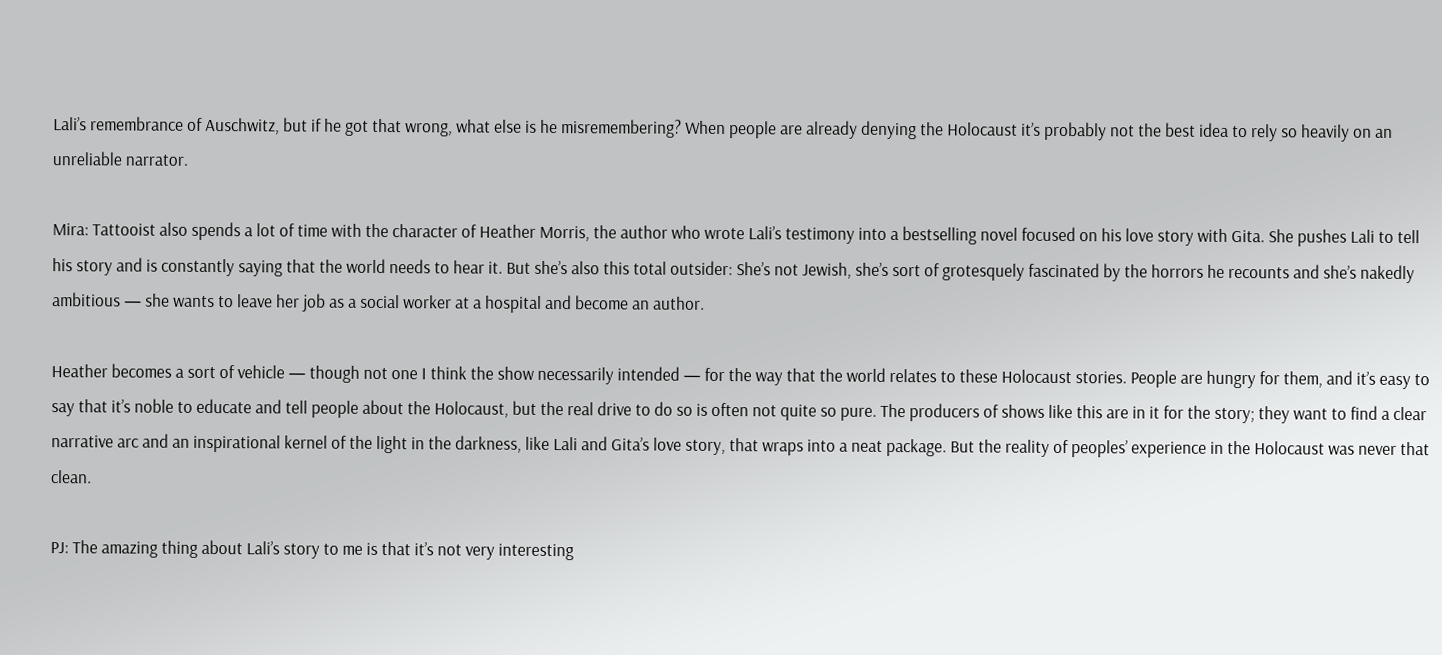Lali’s remembrance of Auschwitz, but if he got that wrong, what else is he misremembering? When people are already denying the Holocaust it’s probably not the best idea to rely so heavily on an unreliable narrator.

Mira: Tattooist also spends a lot of time with the character of Heather Morris, the author who wrote Lali’s testimony into a bestselling novel focused on his love story with Gita. She pushes Lali to tell his story and is constantly saying that the world needs to hear it. But she’s also this total outsider: She’s not Jewish, she’s sort of grotesquely fascinated by the horrors he recounts and she’s nakedly ambitious — she wants to leave her job as a social worker at a hospital and become an author.

Heather becomes a sort of vehicle — though not one I think the show necessarily intended — for the way that the world relates to these Holocaust stories. People are hungry for them, and it’s easy to say that it’s noble to educate and tell people about the Holocaust, but the real drive to do so is often not quite so pure. The producers of shows like this are in it for the story; they want to find a clear narrative arc and an inspirational kernel of the light in the darkness, like Lali and Gita’s love story, that wraps into a neat package. But the reality of peoples’ experience in the Holocaust was never that clean.

PJ: The amazing thing about Lali’s story to me is that it’s not very interesting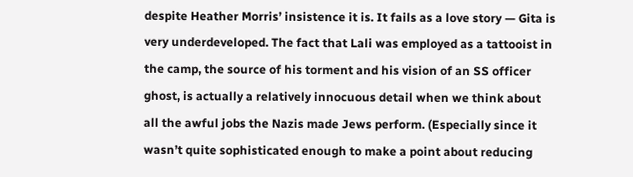despite Heather Morris’ insistence it is. It fails as a love story — Gita is very underdeveloped. The fact that Lali was employed as a tattooist in the camp, the source of his torment and his vision of an SS officer ghost, is actually a relatively innocuous detail when we think about all the awful jobs the Nazis made Jews perform. (Especially since it wasn’t quite sophisticated enough to make a point about reducing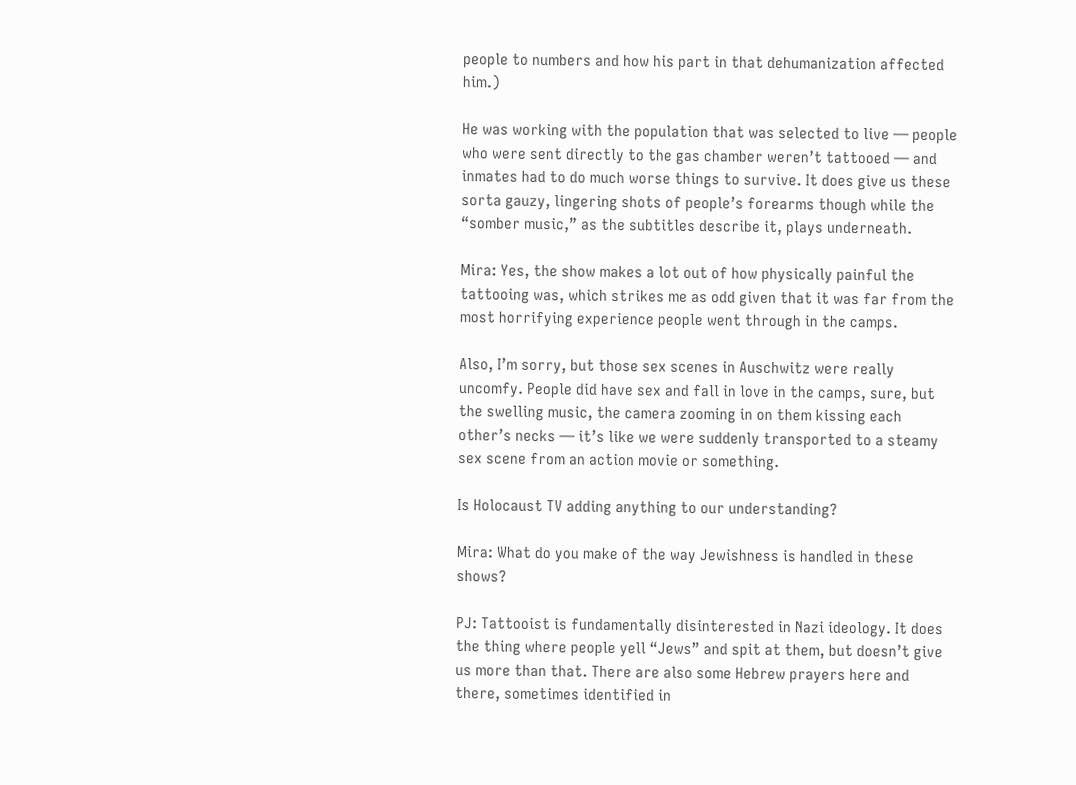people to numbers and how his part in that dehumanization affected him.)

He was working with the population that was selected to live — people who were sent directly to the gas chamber weren’t tattooed — and inmates had to do much worse things to survive. It does give us these sorta gauzy, lingering shots of people’s forearms though while the “somber music,” as the subtitles describe it, plays underneath.

Mira: Yes, the show makes a lot out of how physically painful the tattooing was, which strikes me as odd given that it was far from the most horrifying experience people went through in the camps.

Also, I’m sorry, but those sex scenes in Auschwitz were really uncomfy. People did have sex and fall in love in the camps, sure, but the swelling music, the camera zooming in on them kissing each other’s necks — it’s like we were suddenly transported to a steamy sex scene from an action movie or something.

Is Holocaust TV adding anything to our understanding?

Mira: What do you make of the way Jewishness is handled in these shows?

PJ: Tattooist is fundamentally disinterested in Nazi ideology. It does the thing where people yell “Jews” and spit at them, but doesn’t give us more than that. There are also some Hebrew prayers here and there, sometimes identified in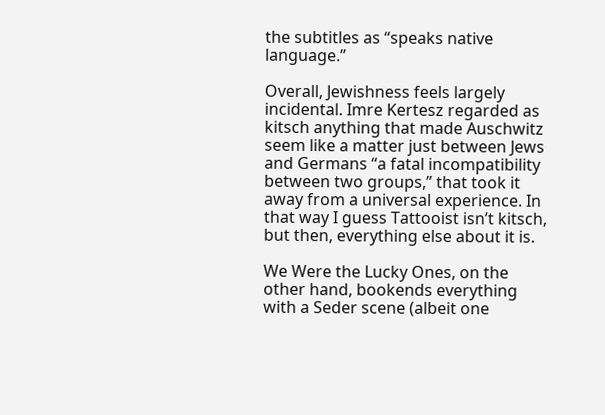the subtitles as “speaks native language.”

Overall, Jewishness feels largely incidental. Imre Kertesz regarded as kitsch anything that made Auschwitz seem like a matter just between Jews and Germans “a fatal incompatibility between two groups,” that took it away from a universal experience. In that way I guess Tattooist isn’t kitsch, but then, everything else about it is.

We Were the Lucky Ones, on the other hand, bookends everything with a Seder scene (albeit one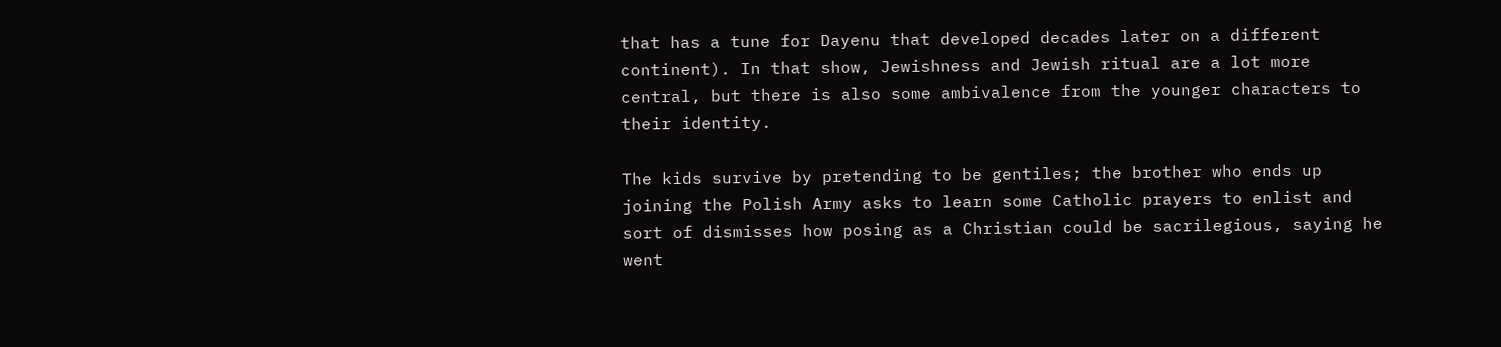that has a tune for Dayenu that developed decades later on a different continent). In that show, Jewishness and Jewish ritual are a lot more central, but there is also some ambivalence from the younger characters to their identity.

The kids survive by pretending to be gentiles; the brother who ends up joining the Polish Army asks to learn some Catholic prayers to enlist and sort of dismisses how posing as a Christian could be sacrilegious, saying he went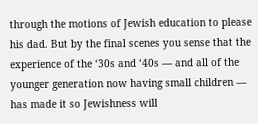through the motions of Jewish education to please his dad. But by the final scenes you sense that the experience of the ‘30s and ‘40s — and all of the younger generation now having small children — has made it so Jewishness will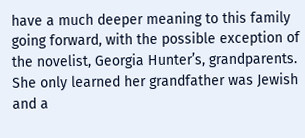have a much deeper meaning to this family going forward, with the possible exception of the novelist, Georgia Hunter’s, grandparents. She only learned her grandfather was Jewish and a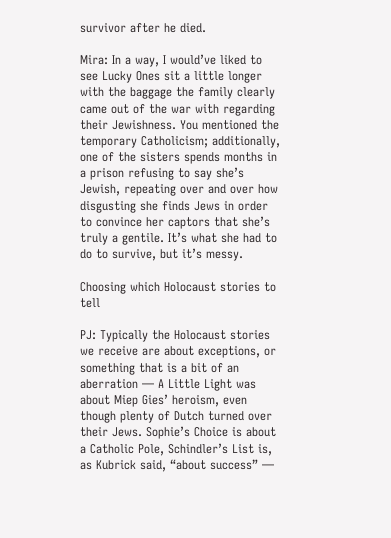survivor after he died.

Mira: In a way, I would’ve liked to see Lucky Ones sit a little longer with the baggage the family clearly came out of the war with regarding their Jewishness. You mentioned the temporary Catholicism; additionally, one of the sisters spends months in a prison refusing to say she’s Jewish, repeating over and over how disgusting she finds Jews in order to convince her captors that she’s truly a gentile. It’s what she had to do to survive, but it’s messy.

Choosing which Holocaust stories to tell

PJ: Typically the Holocaust stories we receive are about exceptions, or something that is a bit of an aberration — A Little Light was about Miep Gies’ heroism, even though plenty of Dutch turned over their Jews. Sophie’s Choice is about a Catholic Pole, Schindler’s List is, as Kubrick said, “about success” —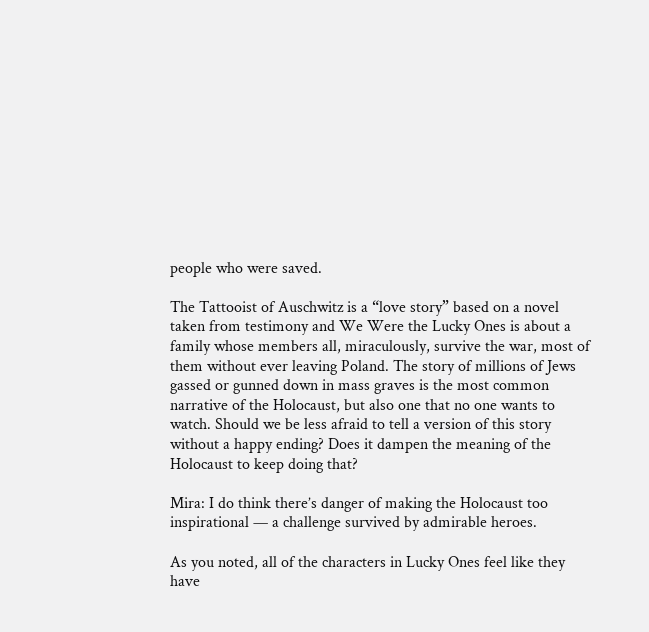people who were saved.

The Tattooist of Auschwitz is a “love story” based on a novel taken from testimony and We Were the Lucky Ones is about a family whose members all, miraculously, survive the war, most of them without ever leaving Poland. The story of millions of Jews gassed or gunned down in mass graves is the most common narrative of the Holocaust, but also one that no one wants to watch. Should we be less afraid to tell a version of this story without a happy ending? Does it dampen the meaning of the Holocaust to keep doing that?

Mira: I do think there’s danger of making the Holocaust too inspirational — a challenge survived by admirable heroes.

As you noted, all of the characters in Lucky Ones feel like they have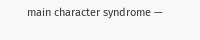main character syndrome —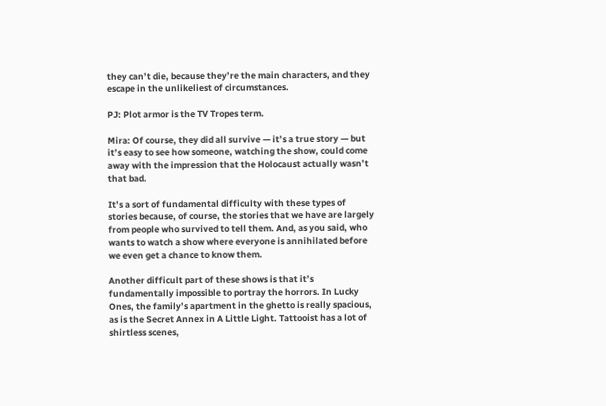they can’t die, because they’re the main characters, and they escape in the unlikeliest of circumstances.

PJ: Plot armor is the TV Tropes term.

Mira: Of course, they did all survive — it’s a true story — but it’s easy to see how someone, watching the show, could come away with the impression that the Holocaust actually wasn’t that bad.

It’s a sort of fundamental difficulty with these types of stories because, of course, the stories that we have are largely from people who survived to tell them. And, as you said, who wants to watch a show where everyone is annihilated before we even get a chance to know them.

Another difficult part of these shows is that it’s fundamentally impossible to portray the horrors. In Lucky Ones, the family’s apartment in the ghetto is really spacious, as is the Secret Annex in A Little Light. Tattooist has a lot of shirtless scenes,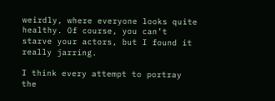weirdly, where everyone looks quite healthy. Of course, you can’t starve your actors, but I found it really jarring.

I think every attempt to portray the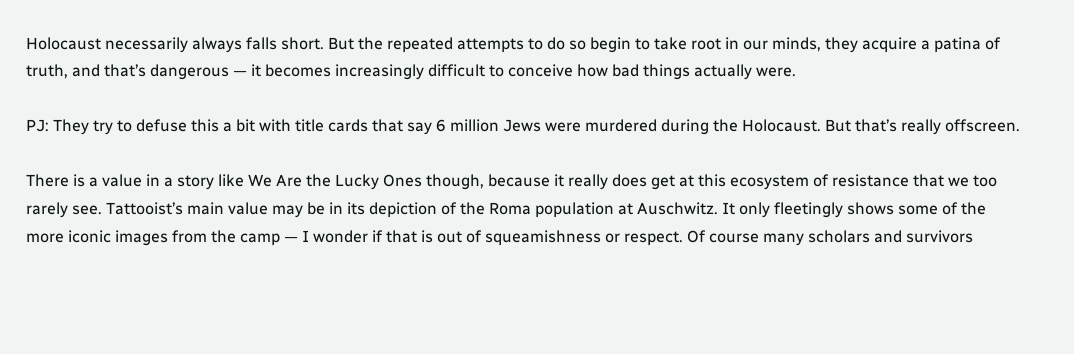Holocaust necessarily always falls short. But the repeated attempts to do so begin to take root in our minds, they acquire a patina of truth, and that’s dangerous — it becomes increasingly difficult to conceive how bad things actually were.

PJ: They try to defuse this a bit with title cards that say 6 million Jews were murdered during the Holocaust. But that’s really offscreen.

There is a value in a story like We Are the Lucky Ones though, because it really does get at this ecosystem of resistance that we too rarely see. Tattooist’s main value may be in its depiction of the Roma population at Auschwitz. It only fleetingly shows some of the more iconic images from the camp — I wonder if that is out of squeamishness or respect. Of course many scholars and survivors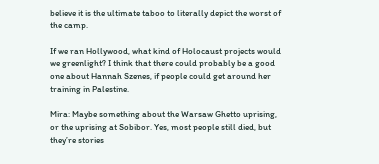believe it is the ultimate taboo to literally depict the worst of the camp.

If we ran Hollywood, what kind of Holocaust projects would we greenlight? I think that there could probably be a good one about Hannah Szenes, if people could get around her training in Palestine.

Mira: Maybe something about the Warsaw Ghetto uprising, or the uprising at Sobibor. Yes, most people still died, but they’re stories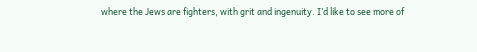where the Jews are fighters, with grit and ingenuity. I’d like to see more of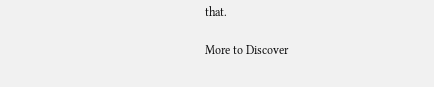that.

More to Discover